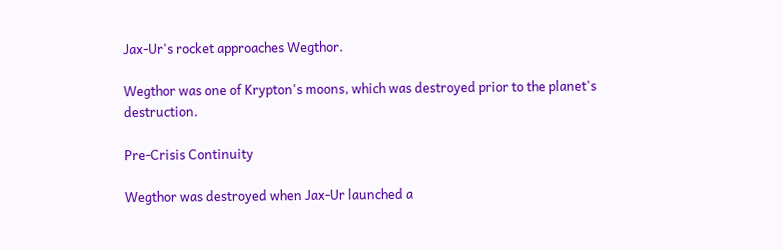Jax-Ur's rocket approaches Wegthor.

Wegthor was one of Krypton's moons, which was destroyed prior to the planet's destruction.

Pre-Crisis Continuity

Wegthor was destroyed when Jax-Ur launched a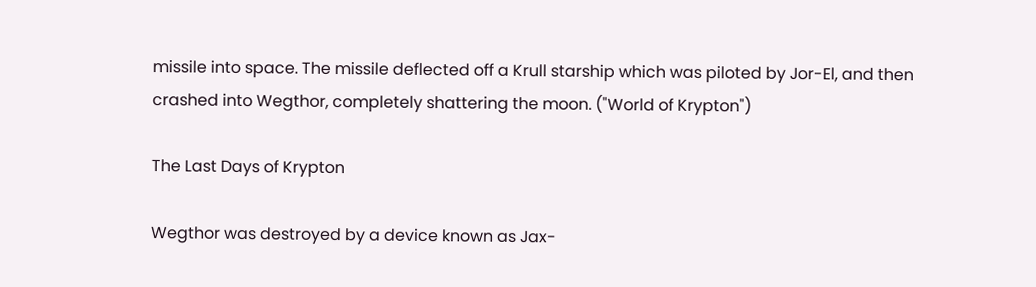missile into space. The missile deflected off a Krull starship which was piloted by Jor-El, and then crashed into Wegthor, completely shattering the moon. ("World of Krypton")

The Last Days of Krypton

Wegthor was destroyed by a device known as Jax-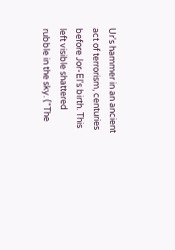Ur's hammer in an ancient act of terrorism, centuries before Jor-El's birth. This left visible shattered rubble in the sky. ("The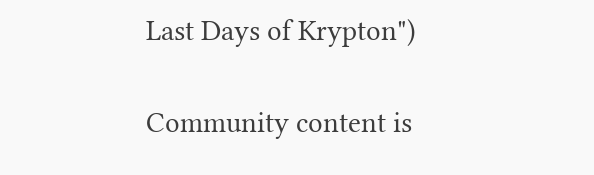Last Days of Krypton")

Community content is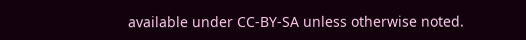available under CC-BY-SA unless otherwise noted.